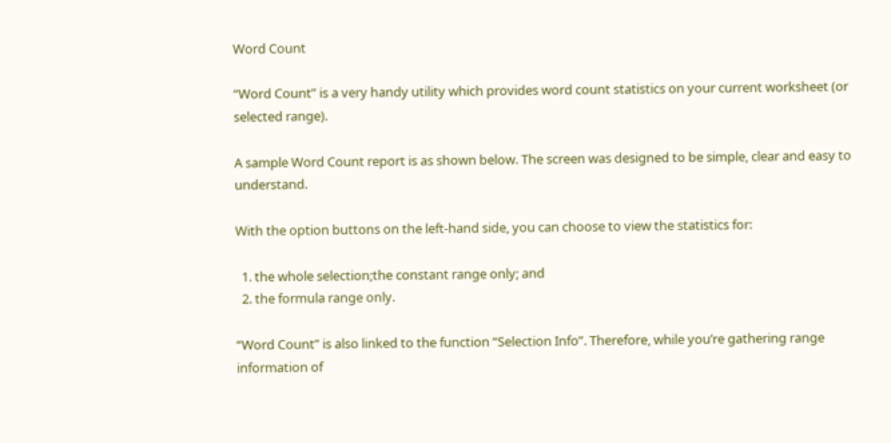Word Count

“Word Count” is a very handy utility which provides word count statistics on your current worksheet (or selected range).

A sample Word Count report is as shown below. The screen was designed to be simple, clear and easy to understand.

With the option buttons on the left-hand side, you can choose to view the statistics for:

  1. the whole selection;the constant range only; and
  2. the formula range only.

“Word Count” is also linked to the function “Selection Info”. Therefore, while you’re gathering range information of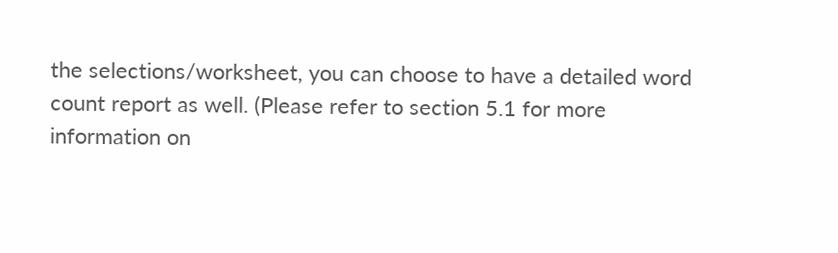the selections/worksheet, you can choose to have a detailed word count report as well. (Please refer to section 5.1 for more information on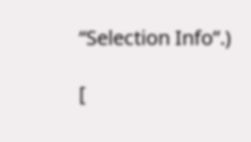“Selection Info”.)

[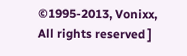©1995-2013, Vonixx, All rights reserved ]